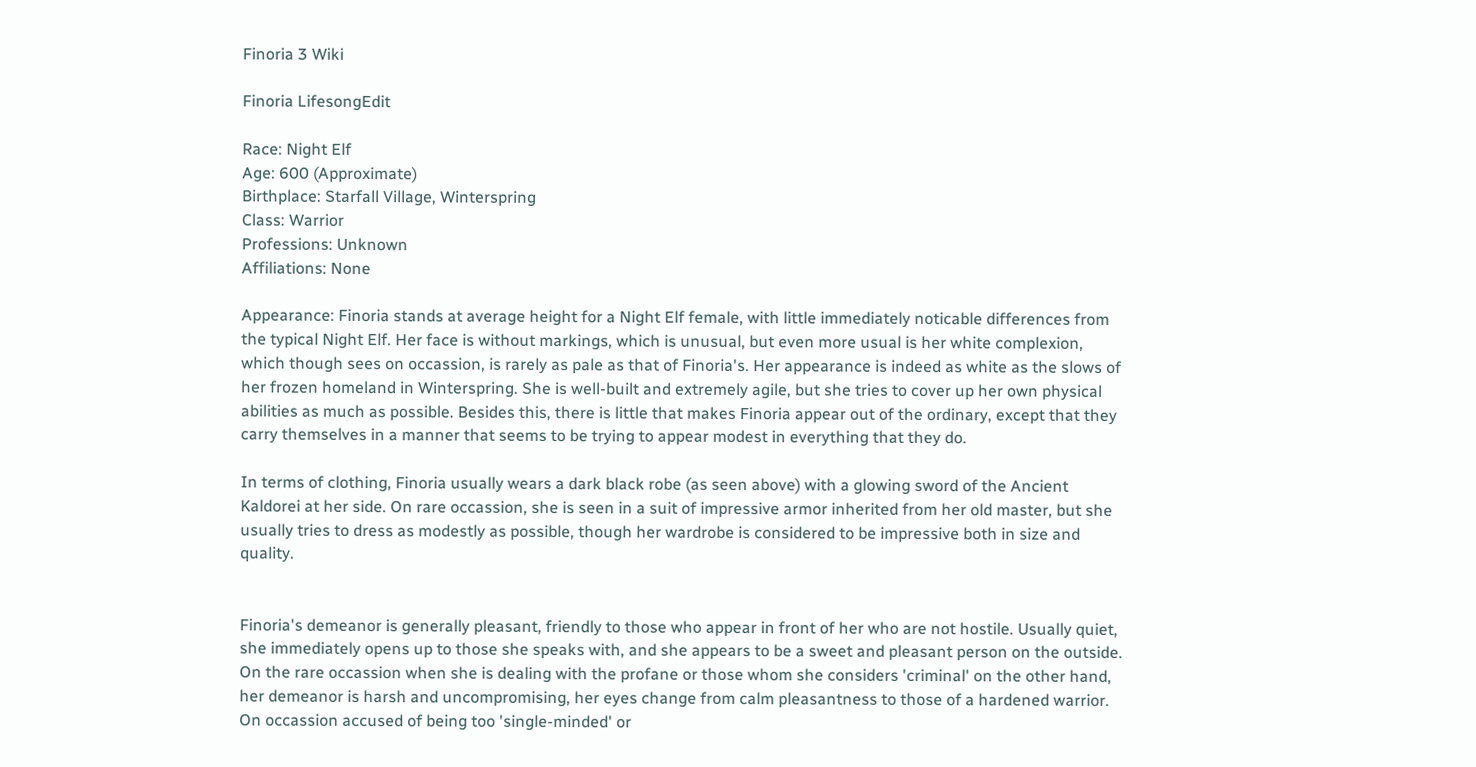Finoria 3 Wiki

Finoria LifesongEdit

Race: Night Elf
Age: 600 (Approximate)
Birthplace: Starfall Village, Winterspring
Class: Warrior
Professions: Unknown
Affiliations: None

Appearance: Finoria stands at average height for a Night Elf female, with little immediately noticable differences from the typical Night Elf. Her face is without markings, which is unusual, but even more usual is her white complexion, which though sees on occassion, is rarely as pale as that of Finoria's. Her appearance is indeed as white as the slows of her frozen homeland in Winterspring. She is well-built and extremely agile, but she tries to cover up her own physical abilities as much as possible. Besides this, there is little that makes Finoria appear out of the ordinary, except that they carry themselves in a manner that seems to be trying to appear modest in everything that they do.

In terms of clothing, Finoria usually wears a dark black robe (as seen above) with a glowing sword of the Ancient Kaldorei at her side. On rare occassion, she is seen in a suit of impressive armor inherited from her old master, but she usually tries to dress as modestly as possible, though her wardrobe is considered to be impressive both in size and quality.


Finoria's demeanor is generally pleasant, friendly to those who appear in front of her who are not hostile. Usually quiet, she immediately opens up to those she speaks with, and she appears to be a sweet and pleasant person on the outside. On the rare occassion when she is dealing with the profane or those whom she considers 'criminal' on the other hand, her demeanor is harsh and uncompromising, her eyes change from calm pleasantness to those of a hardened warrior. On occassion accused of being too 'single-minded' or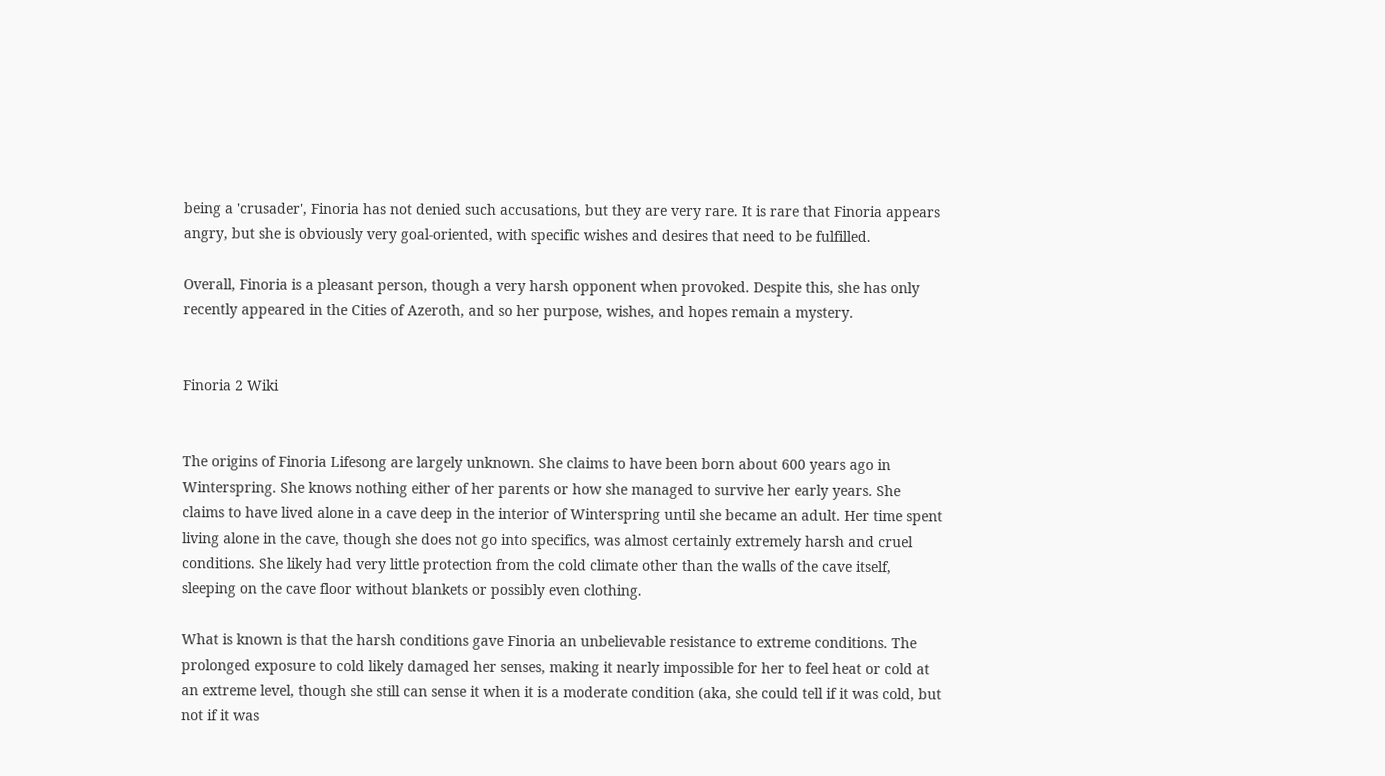being a 'crusader', Finoria has not denied such accusations, but they are very rare. It is rare that Finoria appears angry, but she is obviously very goal-oriented, with specific wishes and desires that need to be fulfilled.

Overall, Finoria is a pleasant person, though a very harsh opponent when provoked. Despite this, she has only recently appeared in the Cities of Azeroth, and so her purpose, wishes, and hopes remain a mystery.


Finoria 2 Wiki


The origins of Finoria Lifesong are largely unknown. She claims to have been born about 600 years ago in Winterspring. She knows nothing either of her parents or how she managed to survive her early years. She claims to have lived alone in a cave deep in the interior of Winterspring until she became an adult. Her time spent living alone in the cave, though she does not go into specifics, was almost certainly extremely harsh and cruel conditions. She likely had very little protection from the cold climate other than the walls of the cave itself, sleeping on the cave floor without blankets or possibly even clothing.

What is known is that the harsh conditions gave Finoria an unbelievable resistance to extreme conditions. The prolonged exposure to cold likely damaged her senses, making it nearly impossible for her to feel heat or cold at an extreme level, though she still can sense it when it is a moderate condition (aka, she could tell if it was cold, but not if it was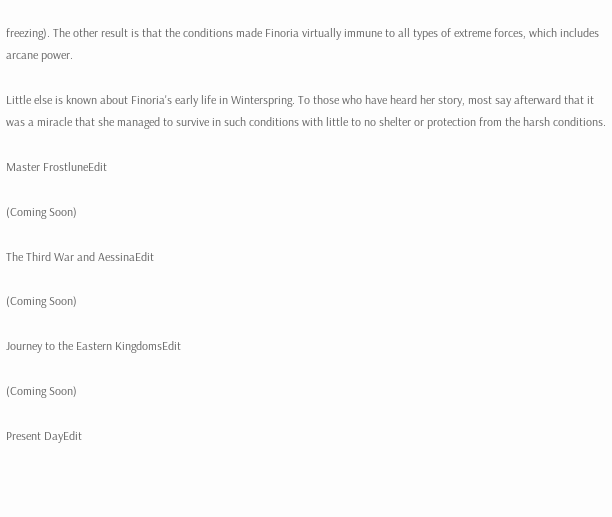freezing). The other result is that the conditions made Finoria virtually immune to all types of extreme forces, which includes arcane power.

Little else is known about Finoria's early life in Winterspring. To those who have heard her story, most say afterward that it was a miracle that she managed to survive in such conditions with little to no shelter or protection from the harsh conditions.

Master FrostluneEdit

(Coming Soon)

The Third War and AessinaEdit

(Coming Soon)

Journey to the Eastern KingdomsEdit

(Coming Soon)

Present DayEdit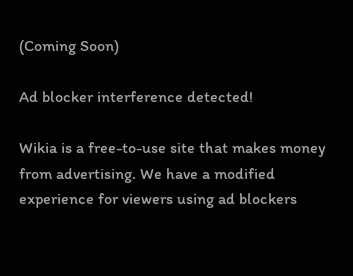(Coming Soon)

Ad blocker interference detected!

Wikia is a free-to-use site that makes money from advertising. We have a modified experience for viewers using ad blockers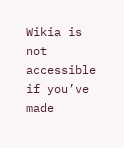Wikia is not accessible if you’ve made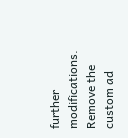further modifications. Remove the custom ad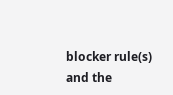blocker rule(s) and the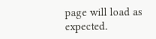page will load as expected.